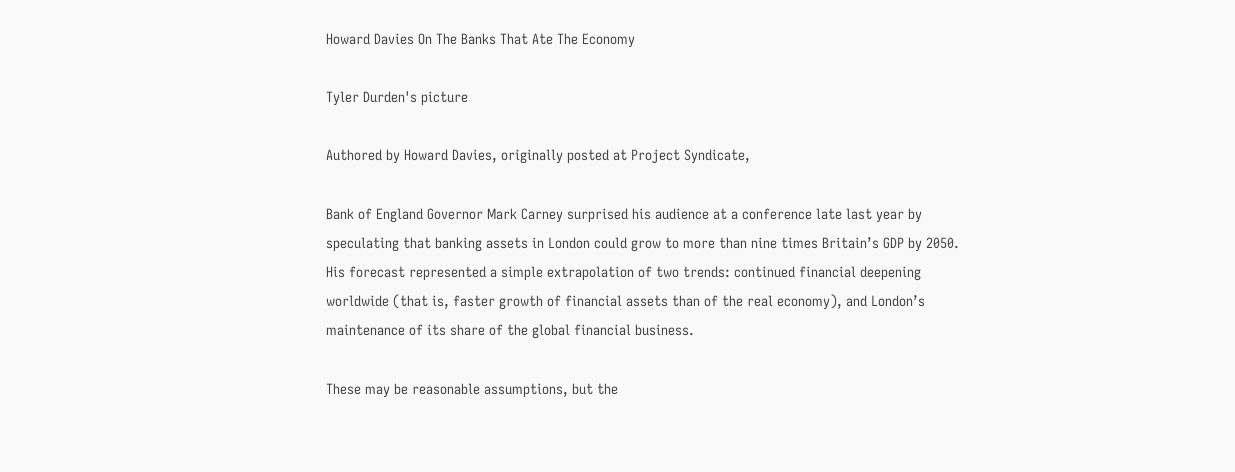Howard Davies On The Banks That Ate The Economy

Tyler Durden's picture

Authored by Howard Davies, originally posted at Project Syndicate,

Bank of England Governor Mark Carney surprised his audience at a conference late last year by speculating that banking assets in London could grow to more than nine times Britain’s GDP by 2050. His forecast represented a simple extrapolation of two trends: continued financial deepening worldwide (that is, faster growth of financial assets than of the real economy), and London’s maintenance of its share of the global financial business.

These may be reasonable assumptions, but the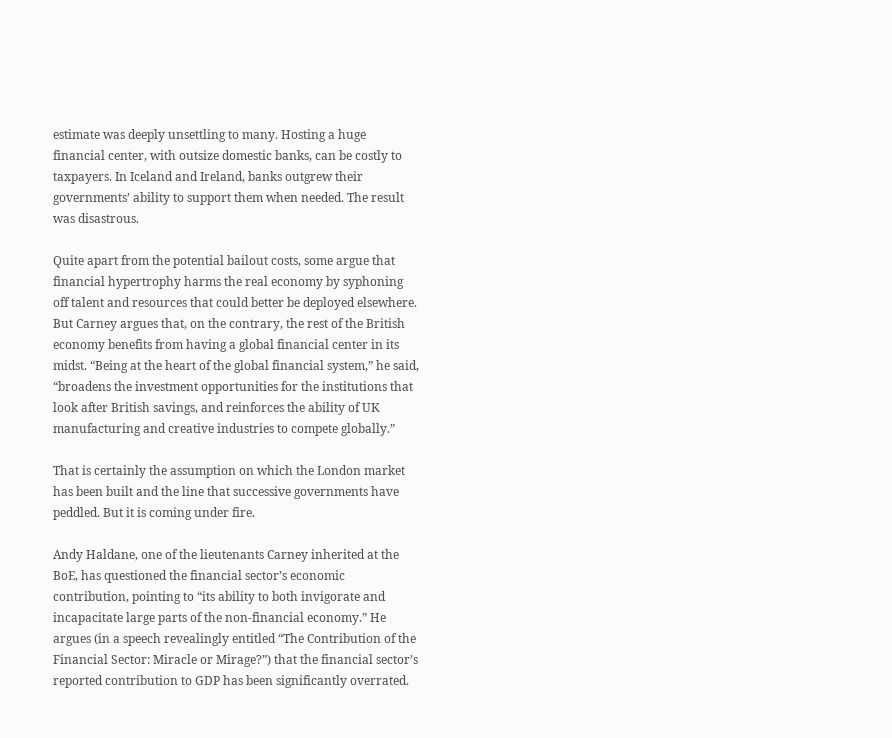estimate was deeply unsettling to many. Hosting a huge financial center, with outsize domestic banks, can be costly to taxpayers. In Iceland and Ireland, banks outgrew their governments’ ability to support them when needed. The result was disastrous.

Quite apart from the potential bailout costs, some argue that financial hypertrophy harms the real economy by syphoning off talent and resources that could better be deployed elsewhere. But Carney argues that, on the contrary, the rest of the British economy benefits from having a global financial center in its midst. “Being at the heart of the global financial system,” he said, “broadens the investment opportunities for the institutions that look after British savings, and reinforces the ability of UK manufacturing and creative industries to compete globally.”

That is certainly the assumption on which the London market has been built and the line that successive governments have peddled. But it is coming under fire.

Andy Haldane, one of the lieutenants Carney inherited at the BoE, has questioned the financial sector’s economic contribution, pointing to “its ability to both invigorate and incapacitate large parts of the non-financial economy.” He argues (in a speech revealingly entitled “The Contribution of the Financial Sector: Miracle or Mirage?”) that the financial sector’s reported contribution to GDP has been significantly overrated.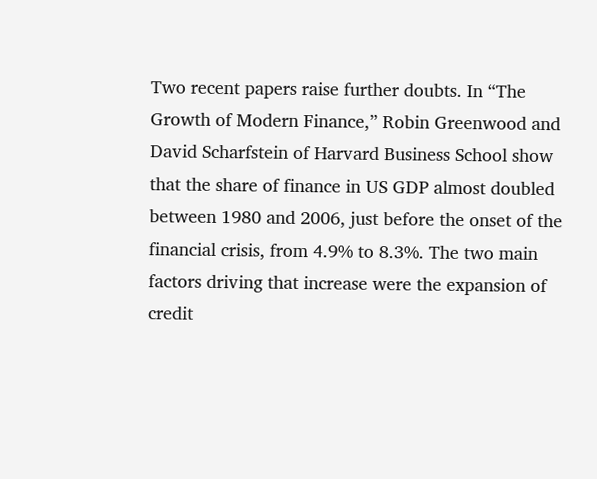Two recent papers raise further doubts. In “The Growth of Modern Finance,” Robin Greenwood and David Scharfstein of Harvard Business School show that the share of finance in US GDP almost doubled between 1980 and 2006, just before the onset of the financial crisis, from 4.9% to 8.3%. The two main factors driving that increase were the expansion of credit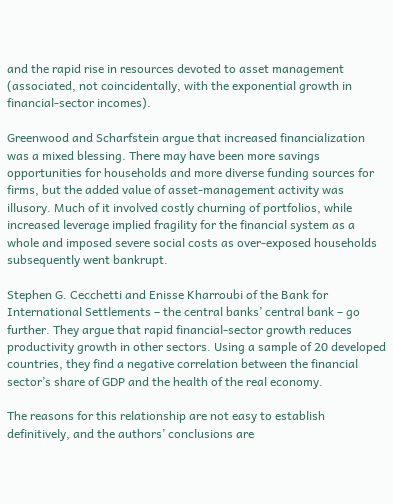and the rapid rise in resources devoted to asset management (associated, not coincidentally, with the exponential growth in financial-sector incomes).

Greenwood and Scharfstein argue that increased financialization was a mixed blessing. There may have been more savings opportunities for households and more diverse funding sources for firms, but the added value of asset-management activity was illusory. Much of it involved costly churning of portfolios, while increased leverage implied fragility for the financial system as a whole and imposed severe social costs as over-exposed households subsequently went bankrupt.

Stephen G. Cecchetti and Enisse Kharroubi of the Bank for International Settlements – the central banks’ central bank – go further. They argue that rapid financial-sector growth reduces productivity growth in other sectors. Using a sample of 20 developed countries, they find a negative correlation between the financial sector’s share of GDP and the health of the real economy.

The reasons for this relationship are not easy to establish definitively, and the authors’ conclusions are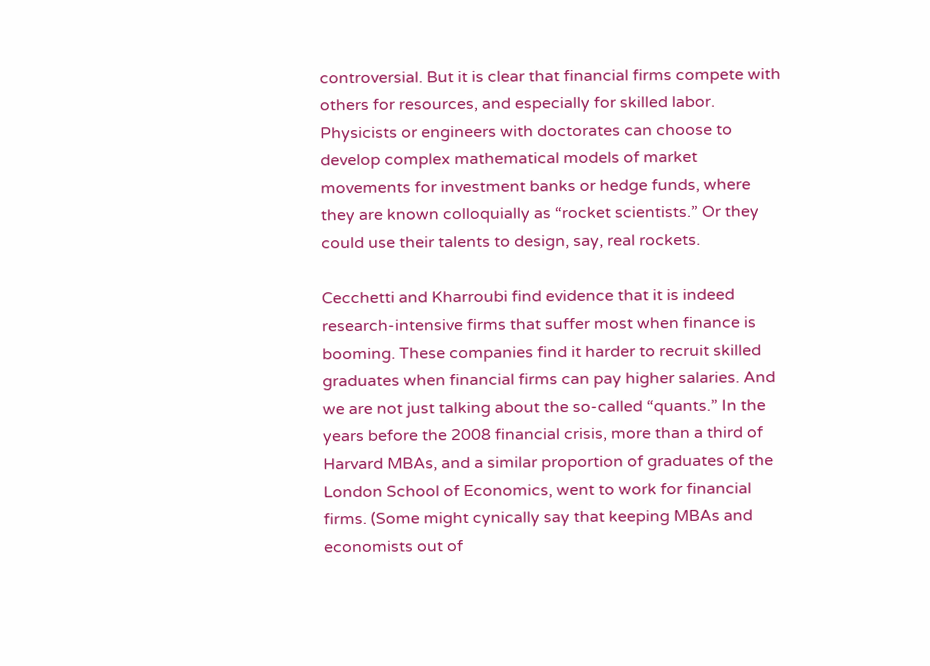controversial. But it is clear that financial firms compete with others for resources, and especially for skilled labor. Physicists or engineers with doctorates can choose to develop complex mathematical models of market movements for investment banks or hedge funds, where they are known colloquially as “rocket scientists.” Or they could use their talents to design, say, real rockets.

Cecchetti and Kharroubi find evidence that it is indeed research-intensive firms that suffer most when finance is booming. These companies find it harder to recruit skilled graduates when financial firms can pay higher salaries. And we are not just talking about the so-called “quants.” In the years before the 2008 financial crisis, more than a third of Harvard MBAs, and a similar proportion of graduates of the London School of Economics, went to work for financial firms. (Some might cynically say that keeping MBAs and economists out of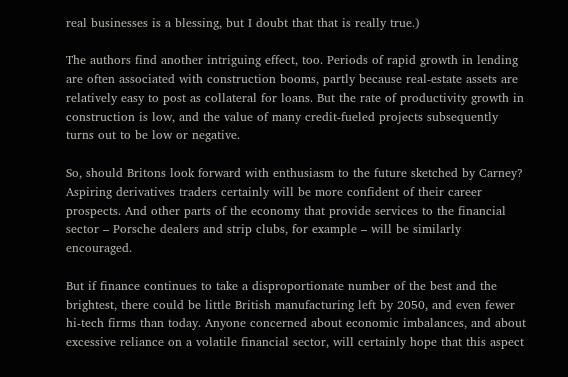real businesses is a blessing, but I doubt that that is really true.)

The authors find another intriguing effect, too. Periods of rapid growth in lending are often associated with construction booms, partly because real-estate assets are relatively easy to post as collateral for loans. But the rate of productivity growth in construction is low, and the value of many credit-fueled projects subsequently turns out to be low or negative.

So, should Britons look forward with enthusiasm to the future sketched by Carney? Aspiring derivatives traders certainly will be more confident of their career prospects. And other parts of the economy that provide services to the financial sector – Porsche dealers and strip clubs, for example – will be similarly encouraged.

But if finance continues to take a disproportionate number of the best and the brightest, there could be little British manufacturing left by 2050, and even fewer hi-tech firms than today. Anyone concerned about economic imbalances, and about excessive reliance on a volatile financial sector, will certainly hope that this aspect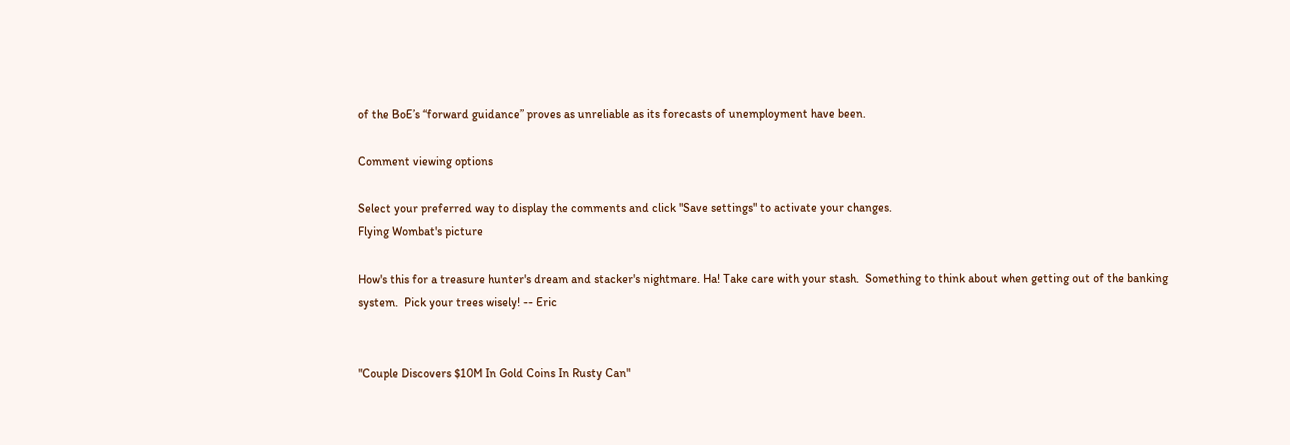of the BoE’s “forward guidance” proves as unreliable as its forecasts of unemployment have been.

Comment viewing options

Select your preferred way to display the comments and click "Save settings" to activate your changes.
Flying Wombat's picture

How's this for a treasure hunter's dream and stacker's nightmare. Ha! Take care with your stash.  Something to think about when getting out of the banking system.  Pick your trees wisely! -- Eric


"Couple Discovers $10M In Gold Coins In Rusty Can"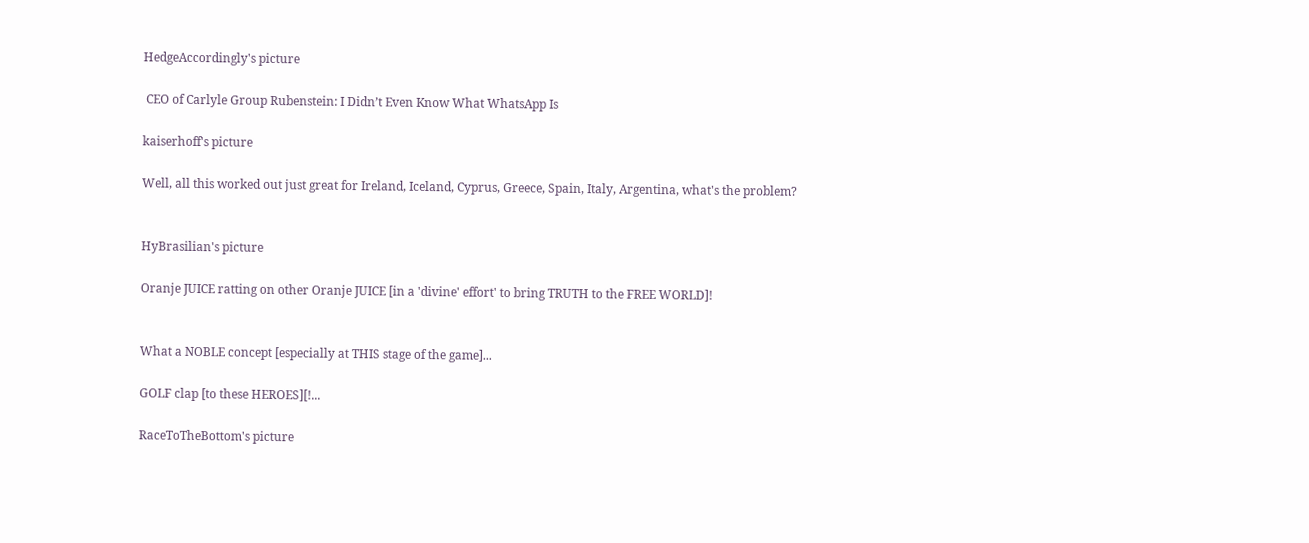HedgeAccordingly's picture

 CEO of Carlyle Group Rubenstein: I Didn’t Even Know What WhatsApp Is

kaiserhoff's picture

Well, all this worked out just great for Ireland, Iceland, Cyprus, Greece, Spain, Italy, Argentina, what's the problem?


HyBrasilian's picture

Oranje JUICE ratting on other Oranje JUICE [in a 'divine' effort' to bring TRUTH to the FREE WORLD]!


What a NOBLE concept [especially at THIS stage of the game]...

GOLF clap [to these HEROES][!...

RaceToTheBottom's picture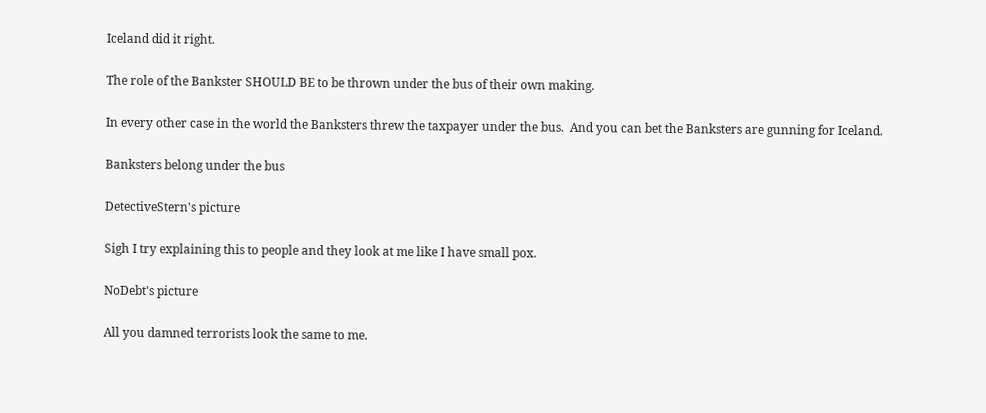Iceland did it right.

The role of the Bankster SHOULD BE to be thrown under the bus of their own making.

In every other case in the world the Banksters threw the taxpayer under the bus.  And you can bet the Banksters are gunning for Iceland.

Banksters belong under the bus

DetectiveStern's picture

Sigh I try explaining this to people and they look at me like I have small pox.

NoDebt's picture

All you damned terrorists look the same to me.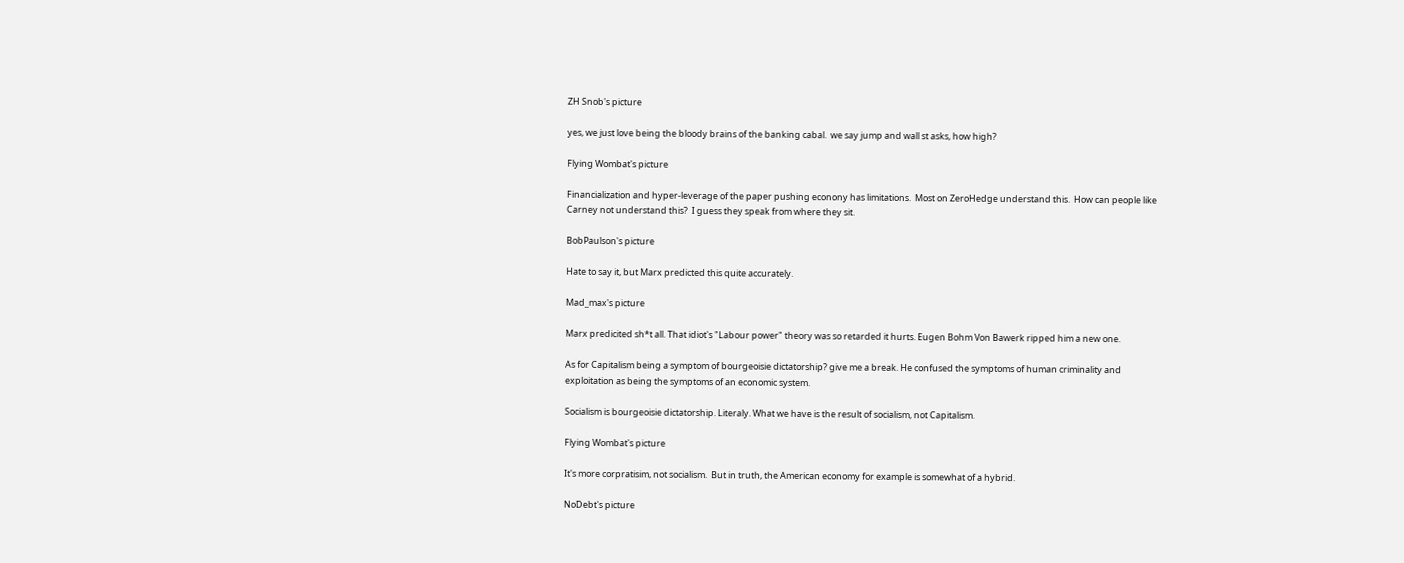ZH Snob's picture

yes, we just love being the bloody brains of the banking cabal.  we say jump and wall st asks, how high?

Flying Wombat's picture

Financialization and hyper-leverage of the paper pushing econony has limitations.  Most on ZeroHedge understand this.  How can people like Carney not understand this?  I guess they speak from where they sit.

BobPaulson's picture

Hate to say it, but Marx predicted this quite accurately.

Mad_max's picture

Marx predicited sh*t all. That idiot's "Labour power" theory was so retarded it hurts. Eugen Bohm Von Bawerk ripped him a new one.

As for Capitalism being a symptom of bourgeoisie dictatorship? give me a break. He confused the symptoms of human criminality and exploitation as being the symptoms of an economic system.

Socialism is bourgeoisie dictatorship. Literaly. What we have is the result of socialism, not Capitalism.

Flying Wombat's picture

It's more corpratisim, not socialism.  But in truth, the American economy for example is somewhat of a hybrid.

NoDebt's picture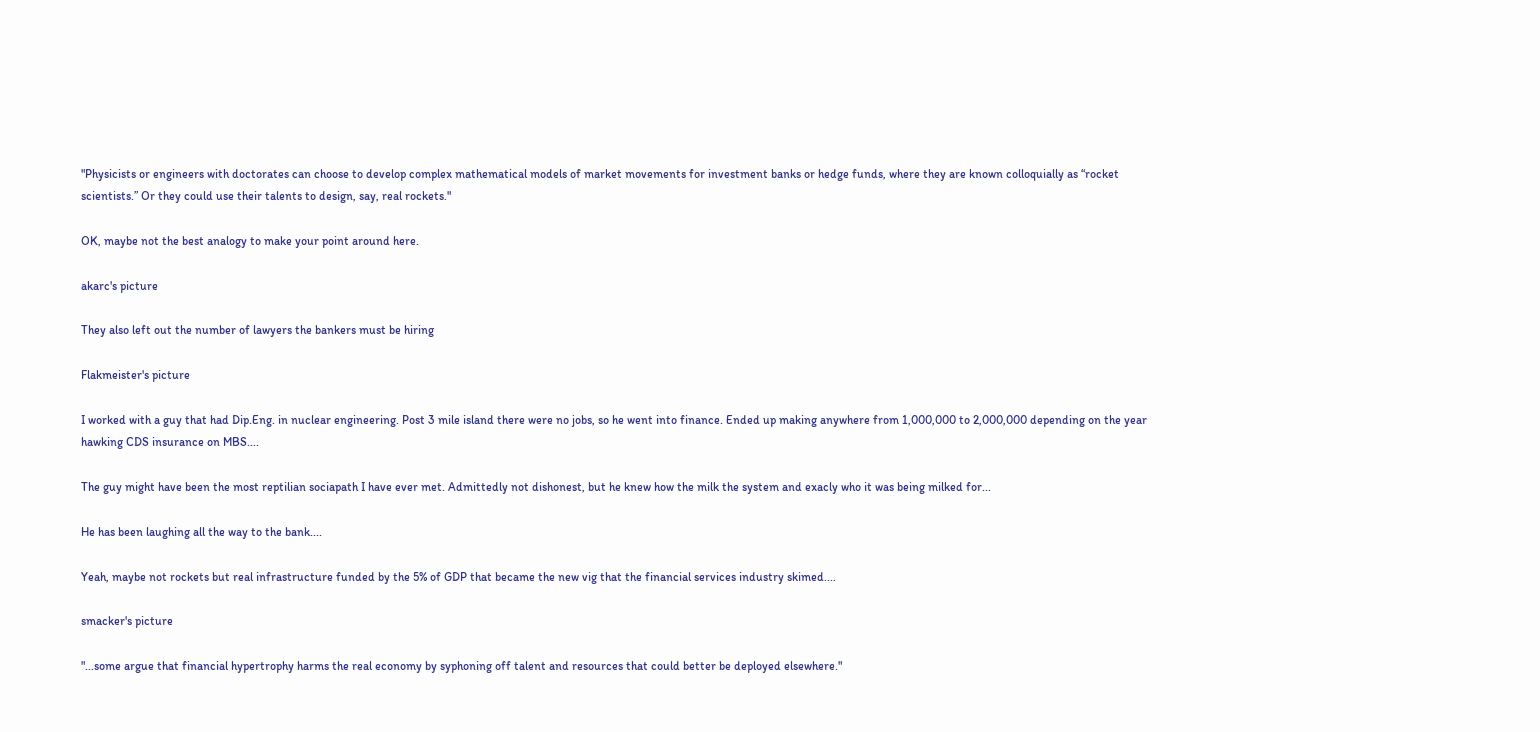"Physicists or engineers with doctorates can choose to develop complex mathematical models of market movements for investment banks or hedge funds, where they are known colloquially as “rocket scientists.” Or they could use their talents to design, say, real rockets."

OK, maybe not the best analogy to make your point around here.

akarc's picture

They also left out the number of lawyers the bankers must be hiring

Flakmeister's picture

I worked with a guy that had Dip.Eng. in nuclear engineering. Post 3 mile island there were no jobs, so he went into finance. Ended up making anywhere from 1,000,000 to 2,000,000 depending on the year hawking CDS insurance on MBS....

The guy might have been the most reptilian sociapath I have ever met. Admittedly not dishonest, but he knew how the milk the system and exacly who it was being milked for...

He has been laughing all the way to the bank....

Yeah, maybe not rockets but real infrastructure funded by the 5% of GDP that became the new vig that the financial services industry skimed....

smacker's picture

"...some argue that financial hypertrophy harms the real economy by syphoning off talent and resources that could better be deployed elsewhere."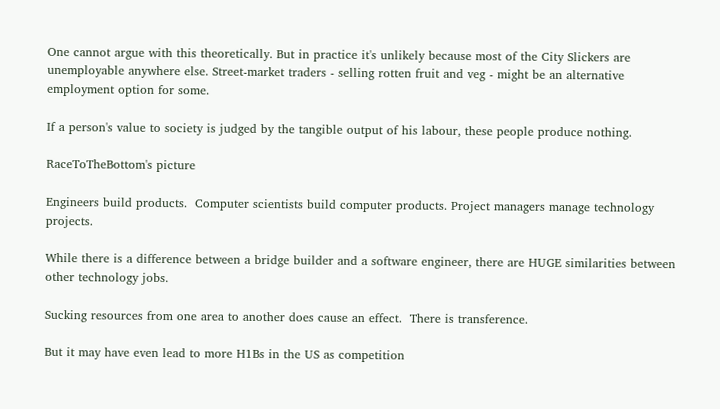One cannot argue with this theoretically. But in practice it's unlikely because most of the City Slickers are unemployable anywhere else. Street-market traders - selling rotten fruit and veg - might be an alternative employment option for some.

If a person's value to society is judged by the tangible output of his labour, these people produce nothing.

RaceToTheBottom's picture

Engineers build products.  Computer scientists build computer products. Project managers manage technology projects.

While there is a difference between a bridge builder and a software engineer, there are HUGE similarities between other technology jobs.

Sucking resources from one area to another does cause an effect.  There is transference.

But it may have even lead to more H1Bs in the US as competition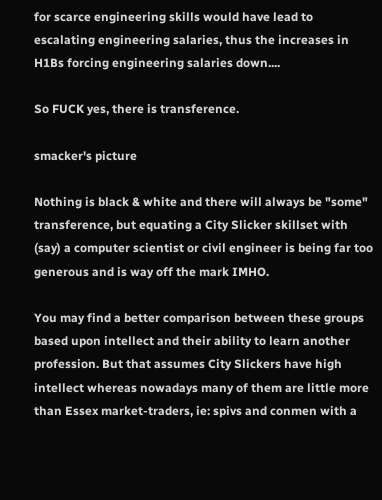for scarce engineering skills would have lead to escalating engineering salaries, thus the increases in H1Bs forcing engineering salaries down....

So FUCK yes, there is transference.

smacker's picture

Nothing is black & white and there will always be "some" transference, but equating a City Slicker skillset with (say) a computer scientist or civil engineer is being far too generous and is way off the mark IMHO.

You may find a better comparison between these groups based upon intellect and their ability to learn another profession. But that assumes City Slickers have high intellect whereas nowadays many of them are little more than Essex market-traders, ie: spivs and conmen with a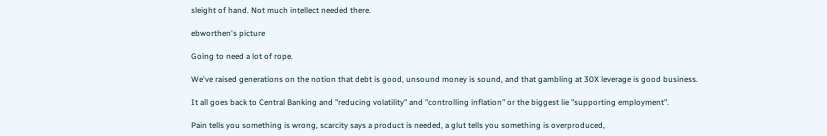sleight of hand. Not much intellect needed there.

ebworthen's picture

Going to need a lot of rope.

We've raised generations on the notion that debt is good, unsound money is sound, and that gambling at 30X leverage is good business.

It all goes back to Central Banking and "reducing volatility" and "controlling inflation" or the biggest lie "supporting employment".

Pain tells you something is wrong, scarcity says a product is needed, a glut tells you something is overproduced,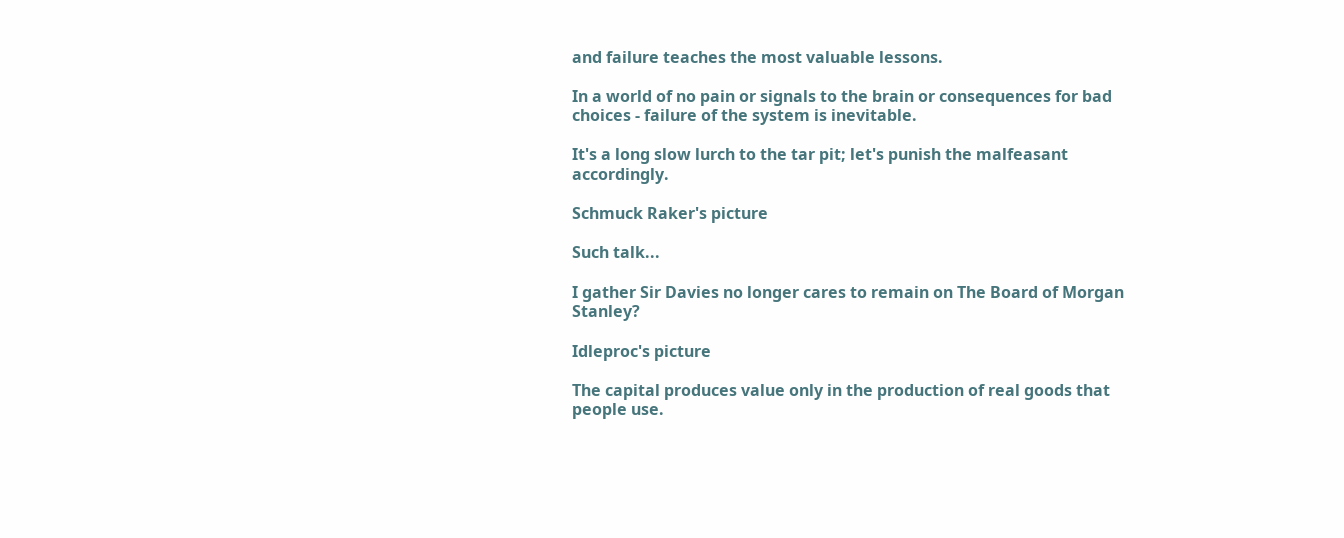and failure teaches the most valuable lessons.

In a world of no pain or signals to the brain or consequences for bad choices - failure of the system is inevitable.

It's a long slow lurch to the tar pit; let's punish the malfeasant accordingly.

Schmuck Raker's picture

Such talk...

I gather Sir Davies no longer cares to remain on The Board of Morgan Stanley?

Idleproc's picture

The capital produces value only in the production of real goods that people use.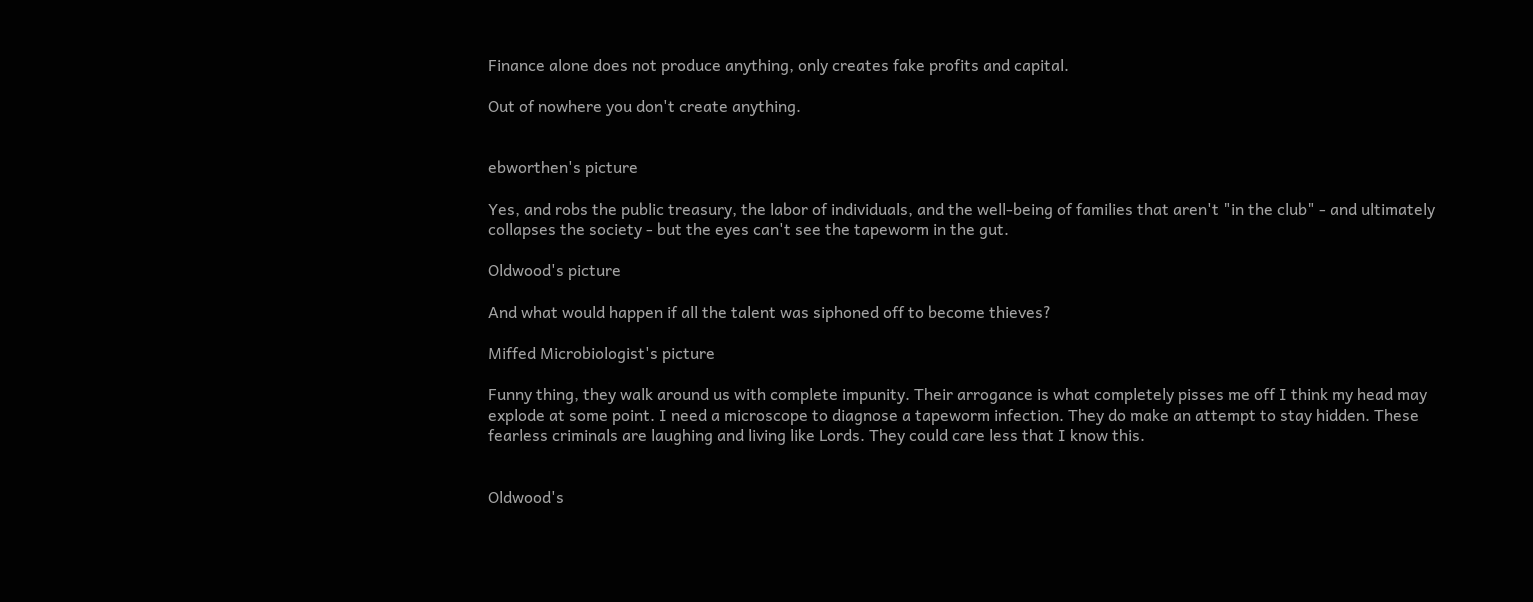Finance alone does not produce anything, only creates fake profits and capital.

Out of nowhere you don't create anything.


ebworthen's picture

Yes, and robs the public treasury, the labor of individuals, and the well-being of families that aren't "in the club" - and ultimately collapses the society - but the eyes can't see the tapeworm in the gut.

Oldwood's picture

And what would happen if all the talent was siphoned off to become thieves?

Miffed Microbiologist's picture

Funny thing, they walk around us with complete impunity. Their arrogance is what completely pisses me off I think my head may explode at some point. I need a microscope to diagnose a tapeworm infection. They do make an attempt to stay hidden. These fearless criminals are laughing and living like Lords. They could care less that I know this.


Oldwood's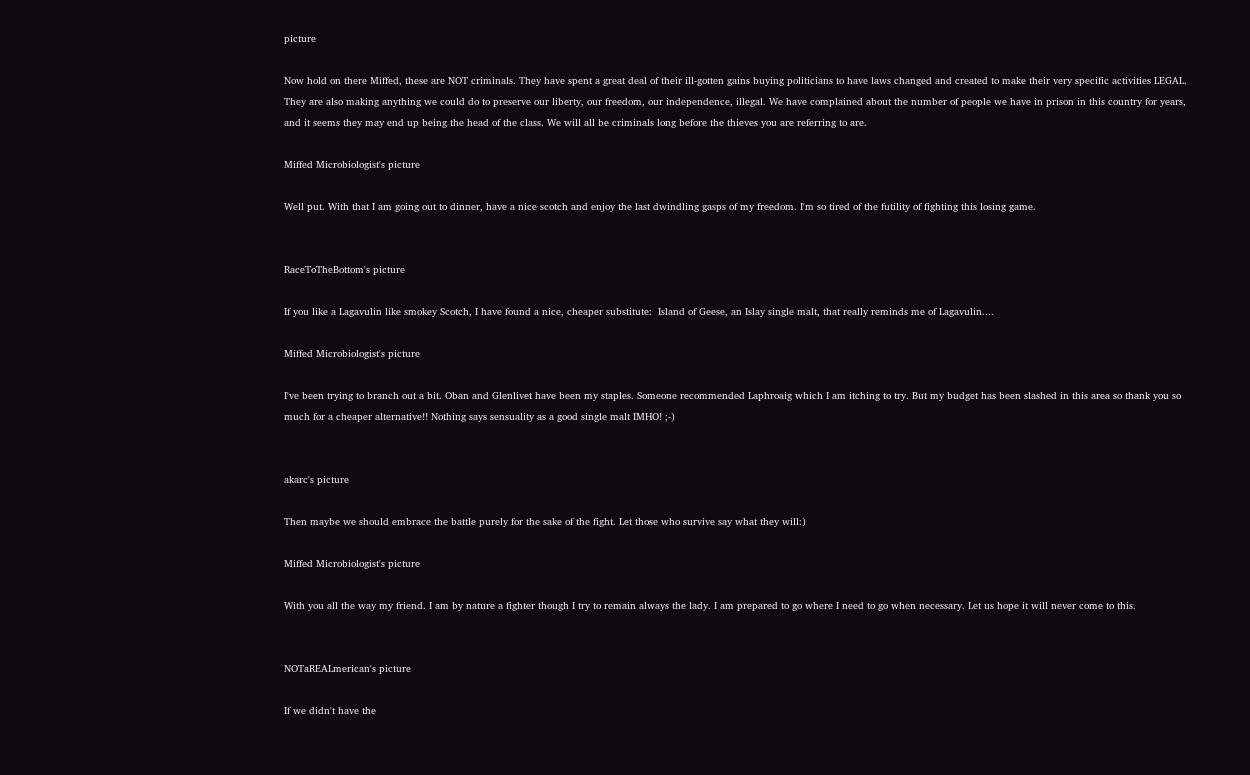picture

Now hold on there Miffed, these are NOT criminals. They have spent a great deal of their ill-gotten gains buying politicians to have laws changed and created to make their very specific activities LEGAL. They are also making anything we could do to preserve our liberty, our freedom, our independence, illegal. We have complained about the number of people we have in prison in this country for years, and it seems they may end up being the head of the class. We will all be criminals long before the thieves you are referring to are.

Miffed Microbiologist's picture

Well put. With that I am going out to dinner, have a nice scotch and enjoy the last dwindling gasps of my freedom. I'm so tired of the futility of fighting this losing game.


RaceToTheBottom's picture

If you like a Lagavulin like smokey Scotch, I have found a nice, cheaper substitute:  Island of Geese, an Islay single malt, that really reminds me of Lagavulin....

Miffed Microbiologist's picture

I've been trying to branch out a bit. Oban and Glenlivet have been my staples. Someone recommended Laphroaig which I am itching to try. But my budget has been slashed in this area so thank you so much for a cheaper alternative!! Nothing says sensuality as a good single malt IMHO! ;-)


akarc's picture

Then maybe we should embrace the battle purely for the sake of the fight. Let those who survive say what they will:)

Miffed Microbiologist's picture

With you all the way my friend. I am by nature a fighter though I try to remain always the lady. I am prepared to go where I need to go when necessary. Let us hope it will never come to this.


NOTaREALmerican's picture

If we didn't have the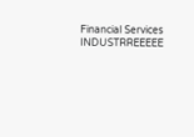Financial Services INDUSTRREEEEE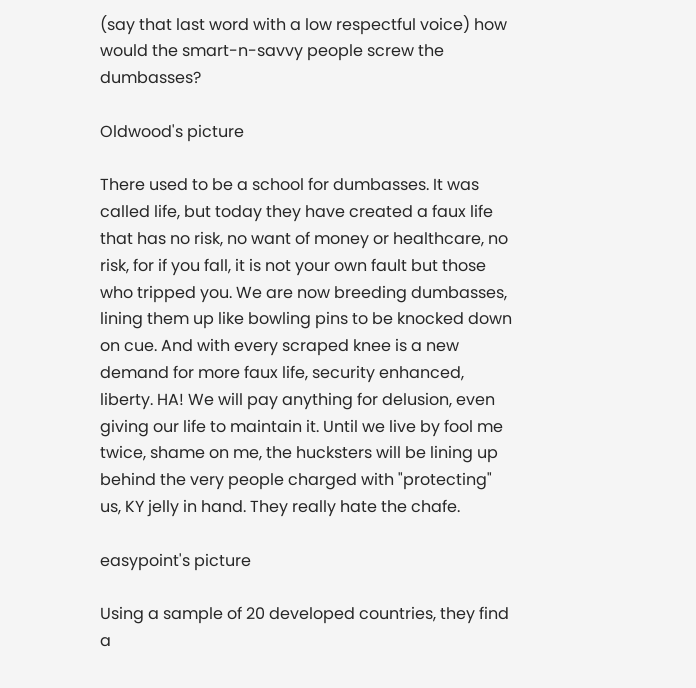(say that last word with a low respectful voice) how would the smart-n-savvy people screw the dumbasses?

Oldwood's picture

There used to be a school for dumbasses. It was called life, but today they have created a faux life that has no risk, no want of money or healthcare, no risk, for if you fall, it is not your own fault but those who tripped you. We are now breeding dumbasses, lining them up like bowling pins to be knocked down on cue. And with every scraped knee is a new demand for more faux life, security enhanced, liberty. HA! We will pay anything for delusion, even giving our life to maintain it. Until we live by fool me twice, shame on me, the hucksters will be lining up behind the very people charged with "protecting" us, KY jelly in hand. They really hate the chafe.

easypoint's picture

Using a sample of 20 developed countries, they find a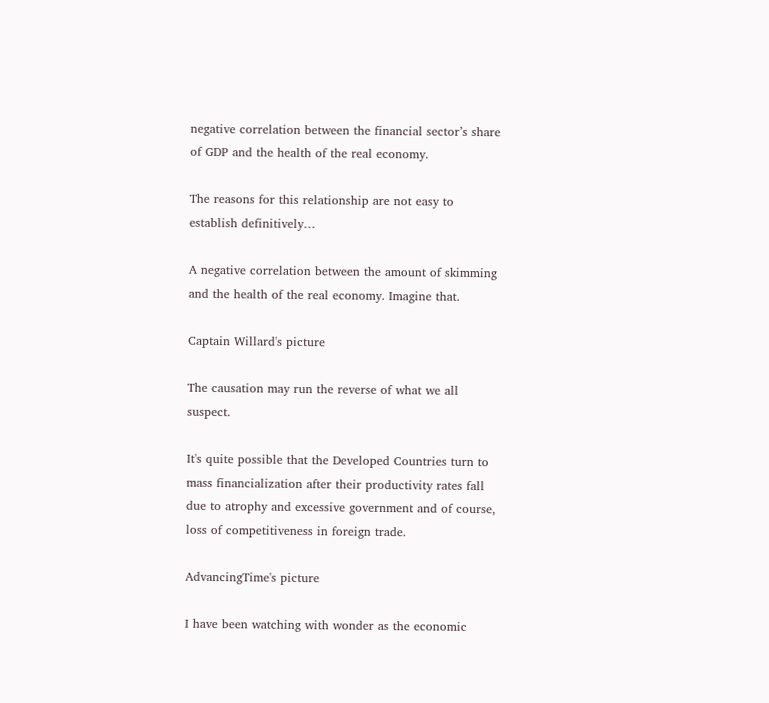negative correlation between the financial sector’s share of GDP and the health of the real economy.

The reasons for this relationship are not easy to establish definitively…

A negative correlation between the amount of skimming and the health of the real economy. Imagine that.

Captain Willard's picture

The causation may run the reverse of what we all suspect.

It's quite possible that the Developed Countries turn to mass financialization after their productivity rates fall due to atrophy and excessive government and of course, loss of competitiveness in foreign trade.

AdvancingTime's picture

I have been watching with wonder as the economic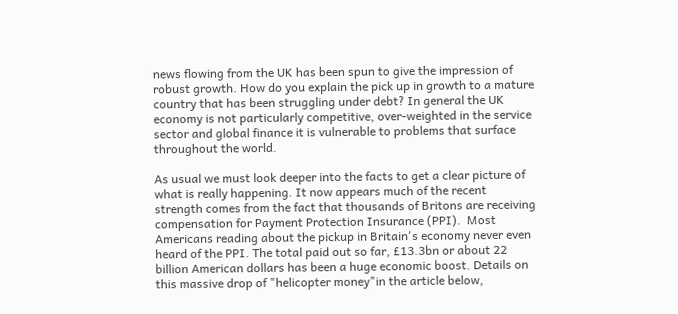news flowing from the UK has been spun to give the impression of robust growth. How do you explain the pick up in growth to a mature country that has been struggling under debt? In general the UK economy is not particularly competitive, over-weighted in the service sector and global finance it is vulnerable to problems that surface throughout the world.

As usual we must look deeper into the facts to get a clear picture of what is really happening. It now appears much of the recent strength comes from the fact that thousands of Britons are receiving compensation for Payment Protection Insurance (PPI).  Most Americans reading about the pickup in Britain's economy never even heard of the PPI. The total paid out so far, £13.3bn or about 22 billion American dollars has been a huge economic boost. Details on this massive drop of "helicopter money"in the article below,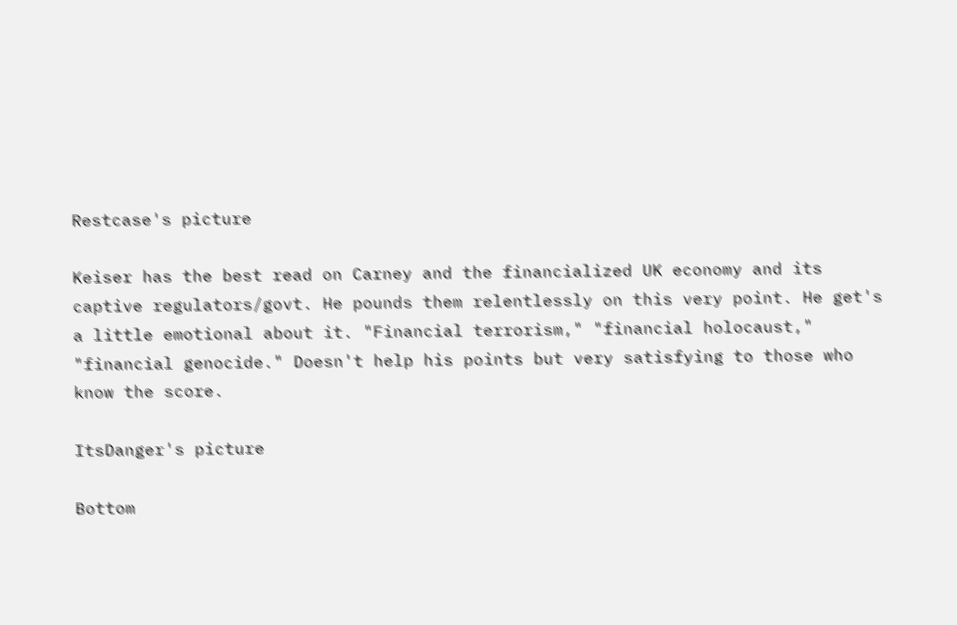Restcase's picture

Keiser has the best read on Carney and the financialized UK economy and its captive regulators/govt. He pounds them relentlessly on this very point. He get's a little emotional about it. "Financial terrorism," "financial holocaust," "financial genocide." Doesn't help his points but very satisfying to those who know the score.

ItsDanger's picture

Bottom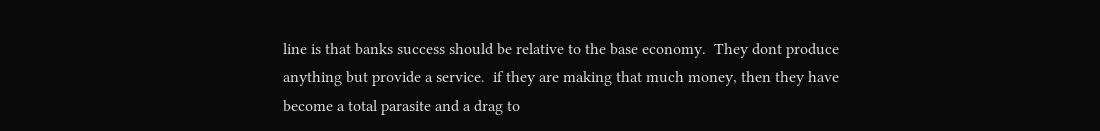line is that banks success should be relative to the base economy.  They dont produce anything but provide a service.  if they are making that much money, then they have become a total parasite and a drag to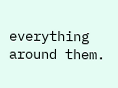everything around them.